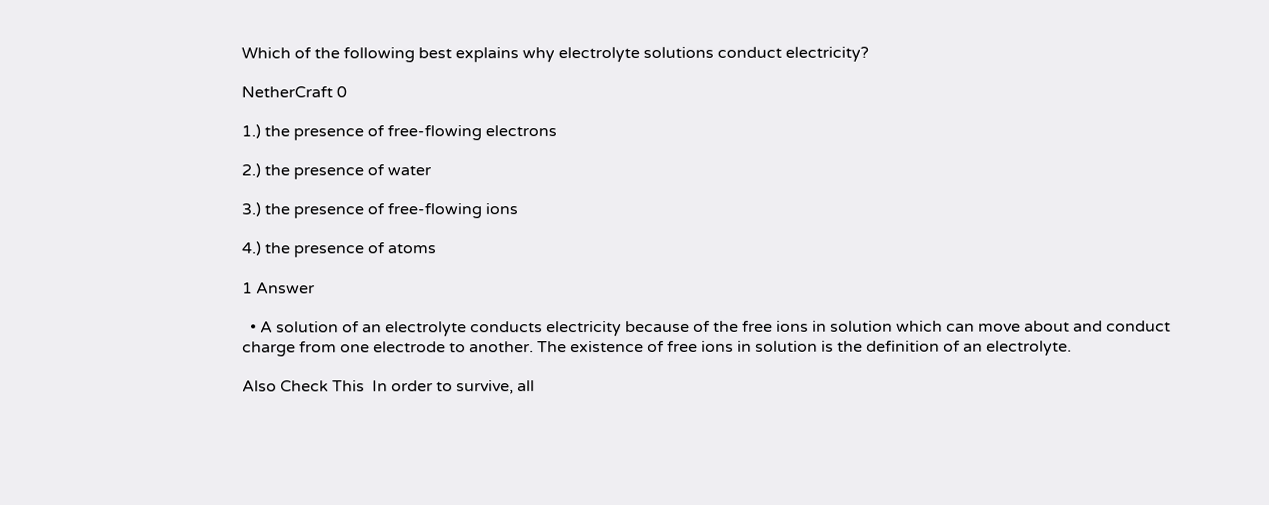Which of the following best explains why electrolyte solutions conduct electricity?

NetherCraft 0

1.) the presence of free-flowing electrons

2.) the presence of water

3.) the presence of free-flowing ions

4.) the presence of atoms

1 Answer

  • A solution of an electrolyte conducts electricity because of the free ions in solution which can move about and conduct charge from one electrode to another. The existence of free ions in solution is the definition of an electrolyte.

Also Check This  In order to survive, all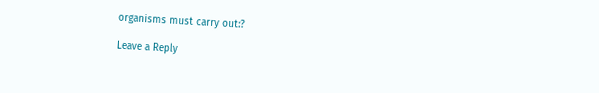organisms must carry out:?

Leave a Reply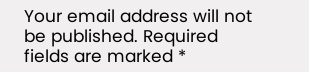Your email address will not be published. Required fields are marked *